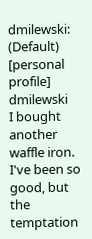dmilewski: (Default)
[personal profile] dmilewski
I bought another waffle iron. I've been so good, but the temptation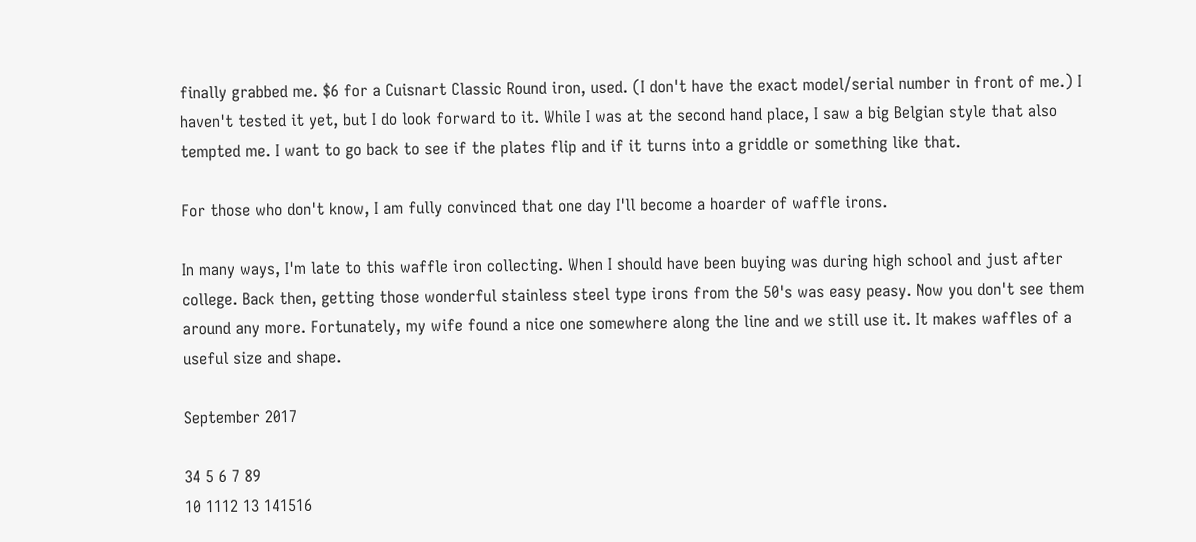finally grabbed me. $6 for a Cuisnart Classic Round iron, used. (I don't have the exact model/serial number in front of me.) I haven't tested it yet, but I do look forward to it. While I was at the second hand place, I saw a big Belgian style that also tempted me. I want to go back to see if the plates flip and if it turns into a griddle or something like that.

For those who don't know, I am fully convinced that one day I'll become a hoarder of waffle irons.

In many ways, I'm late to this waffle iron collecting. When I should have been buying was during high school and just after college. Back then, getting those wonderful stainless steel type irons from the 50's was easy peasy. Now you don't see them around any more. Fortunately, my wife found a nice one somewhere along the line and we still use it. It makes waffles of a useful size and shape.

September 2017

34 5 6 7 89
10 1112 13 141516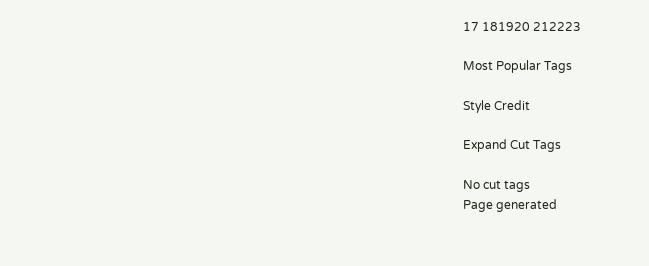17 181920 212223

Most Popular Tags

Style Credit

Expand Cut Tags

No cut tags
Page generated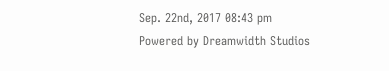Sep. 22nd, 2017 08:43 pm
Powered by Dreamwidth Studios